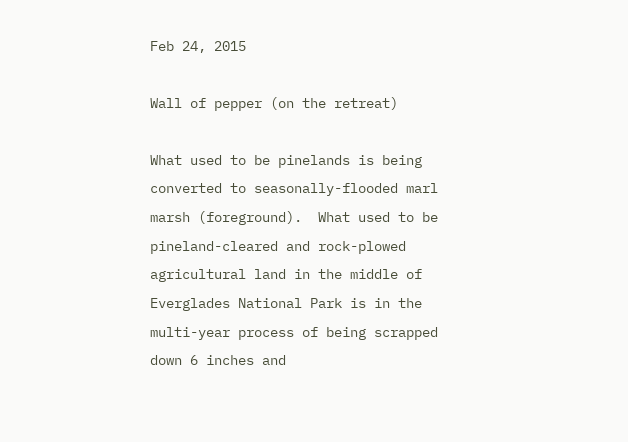Feb 24, 2015

Wall of pepper (on the retreat)

What used to be pinelands is being converted to seasonally-flooded marl marsh (foreground).  What used to be pineland-cleared and rock-plowed agricultural land in the middle of Everglades National Park is in the multi-year process of being scrapped down 6 inches and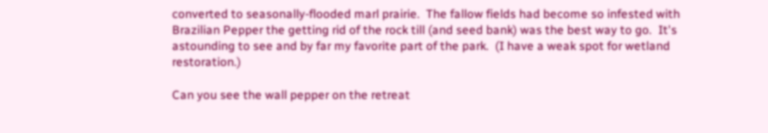converted to seasonally-flooded marl prairie.  The fallow fields had become so infested with Brazilian Pepper the getting rid of the rock till (and seed bank) was the best way to go.  It's astounding to see and by far my favorite part of the park.  (I have a weak spot for wetland restoration.)

Can you see the wall pepper on the retreat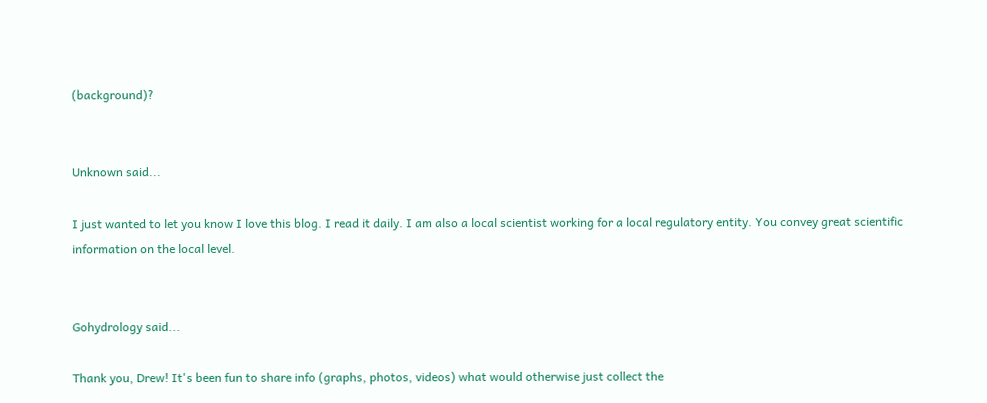(background)?


Unknown said...

I just wanted to let you know I love this blog. I read it daily. I am also a local scientist working for a local regulatory entity. You convey great scientific information on the local level.


Gohydrology said...

Thank you, Drew! It's been fun to share info (graphs, photos, videos) what would otherwise just collect the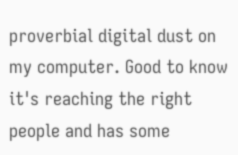proverbial digital dust on my computer. Good to know it's reaching the right people and has some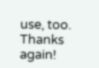use, too. Thanks again!